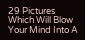29 Pictures Which Will Blow Your Mind Into A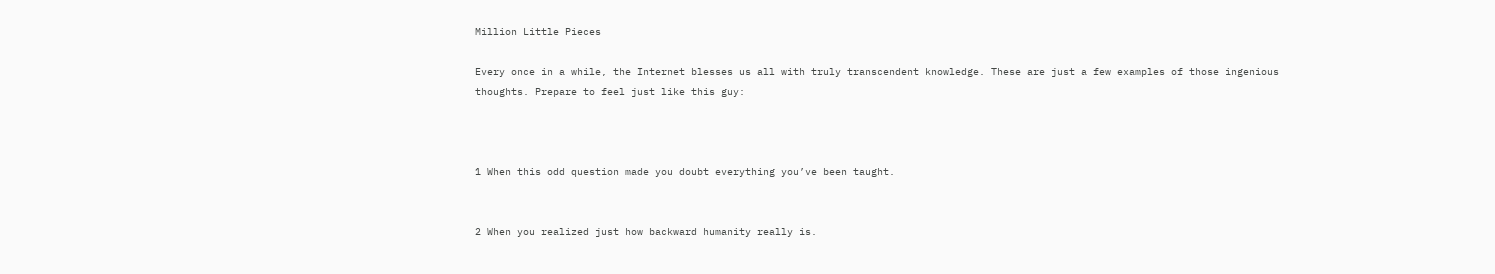Million Little Pieces

Every once in a while, the Internet blesses us all with truly transcendent knowledge. These are just a few examples of those ingenious thoughts. Prepare to feel just like this guy:



1 When this odd question made you doubt everything you’ve been taught.


2 When you realized just how backward humanity really is.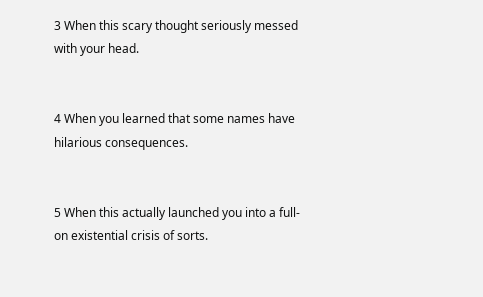3 When this scary thought seriously messed with your head.


4 When you learned that some names have hilarious consequences.


5 When this actually launched you into a full-on existential crisis of sorts.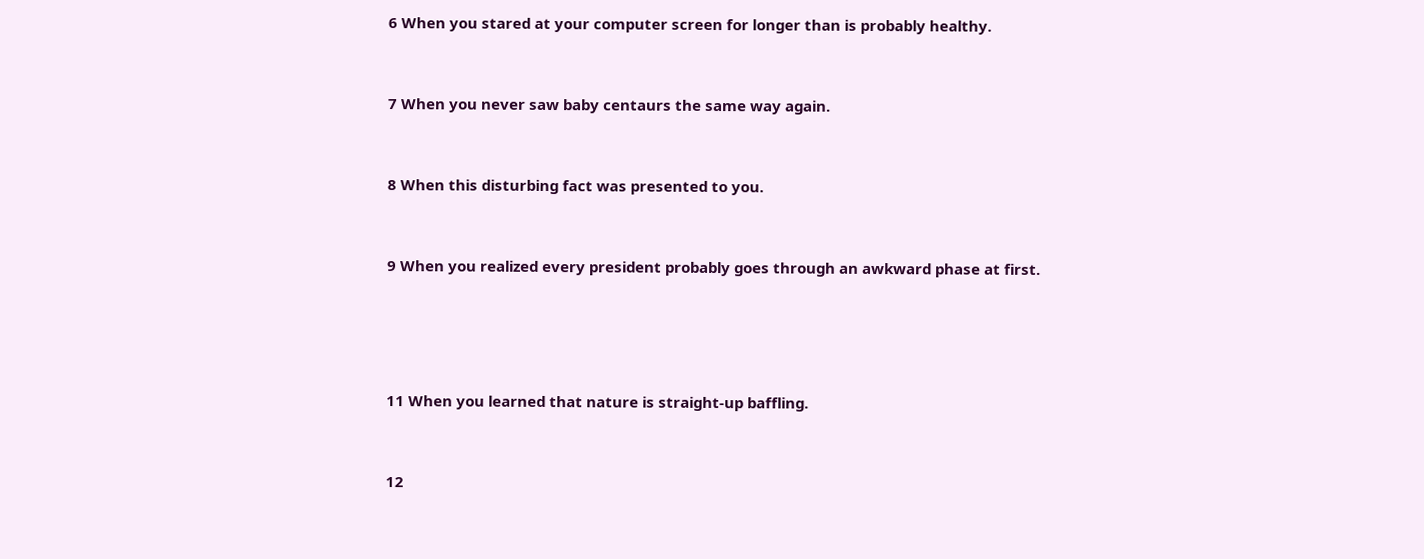6 When you stared at your computer screen for longer than is probably healthy.


7 When you never saw baby centaurs the same way again.


8 When this disturbing fact was presented to you.


9 When you realized every president probably goes through an awkward phase at first.




11 When you learned that nature is straight-up baffling.


12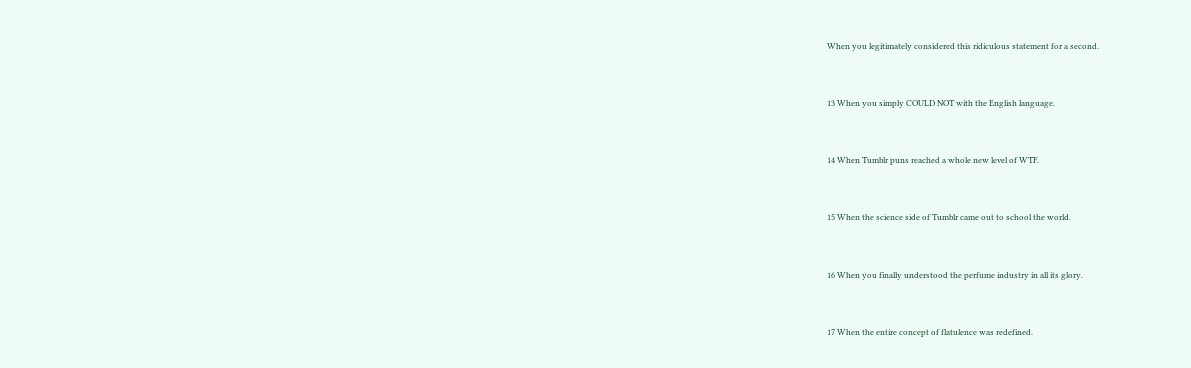When you legitimately considered this ridiculous statement for a second.


13 When you simply COULD NOT with the English language.


14 When Tumblr puns reached a whole new level of WTF.


15 When the science side of Tumblr came out to school the world.


16 When you finally understood the perfume industry in all its glory.


17 When the entire concept of flatulence was redefined.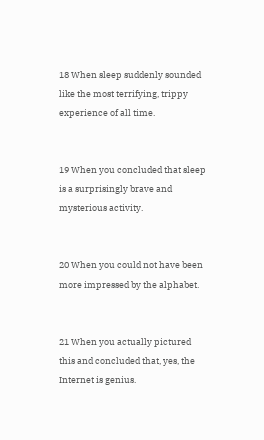18 When sleep suddenly sounded like the most terrifying, trippy experience of all time.


19 When you concluded that sleep is a surprisingly brave and mysterious activity.


20 When you could not have been more impressed by the alphabet.


21 When you actually pictured this and concluded that, yes, the Internet is genius.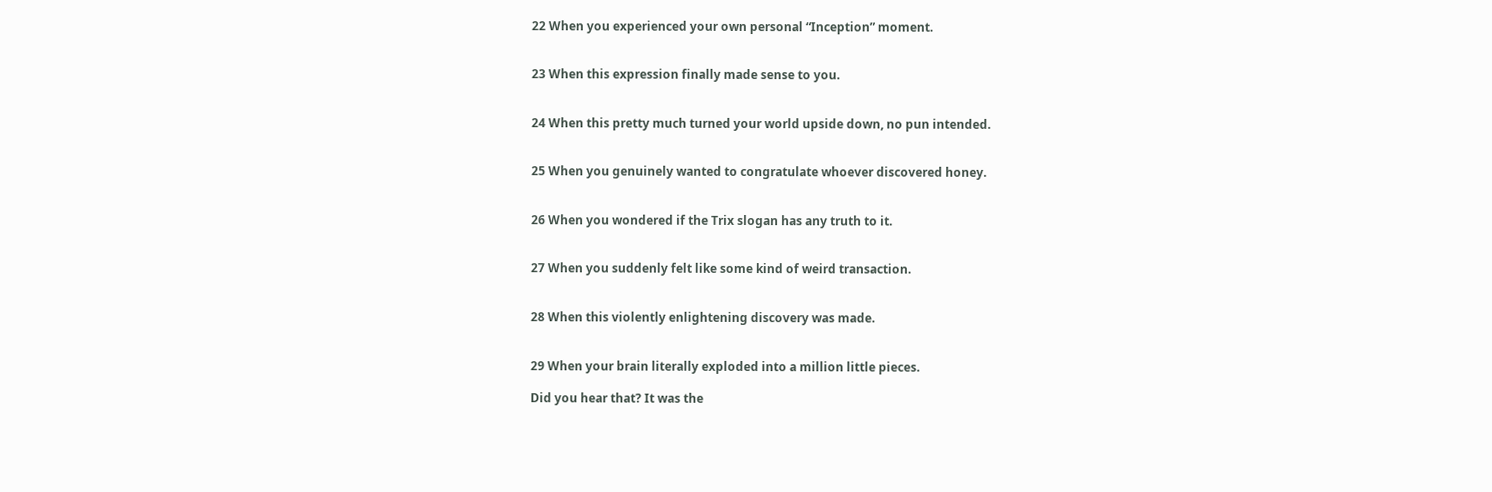22 When you experienced your own personal “Inception” moment.


23 When this expression finally made sense to you.


24 When this pretty much turned your world upside down, no pun intended.


25 When you genuinely wanted to congratulate whoever discovered honey.


26 When you wondered if the Trix slogan has any truth to it.


27 When you suddenly felt like some kind of weird transaction.


28 When this violently enlightening discovery was made.


29 When your brain literally exploded into a million little pieces.

Did you hear that? It was the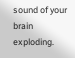sound of your brain exploding.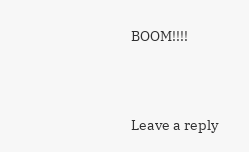BOOM!!!!



Leave a reply